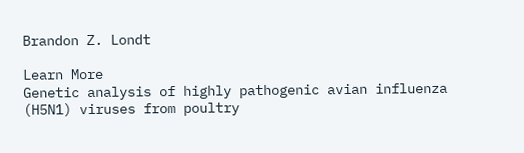Brandon Z. Londt

Learn More
Genetic analysis of highly pathogenic avian influenza (H5N1) viruses from poultry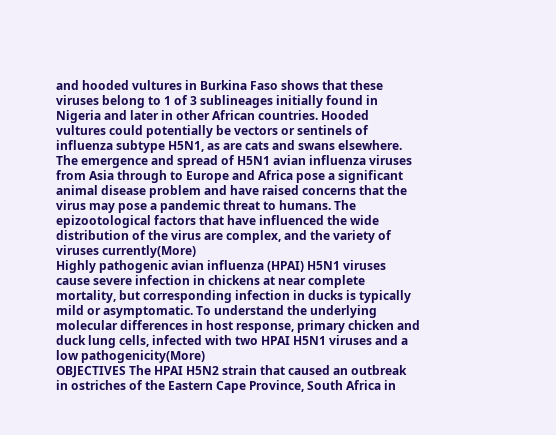and hooded vultures in Burkina Faso shows that these viruses belong to 1 of 3 sublineages initially found in Nigeria and later in other African countries. Hooded vultures could potentially be vectors or sentinels of influenza subtype H5N1, as are cats and swans elsewhere.
The emergence and spread of H5N1 avian influenza viruses from Asia through to Europe and Africa pose a significant animal disease problem and have raised concerns that the virus may pose a pandemic threat to humans. The epizootological factors that have influenced the wide distribution of the virus are complex, and the variety of viruses currently(More)
Highly pathogenic avian influenza (HPAI) H5N1 viruses cause severe infection in chickens at near complete mortality, but corresponding infection in ducks is typically mild or asymptomatic. To understand the underlying molecular differences in host response, primary chicken and duck lung cells, infected with two HPAI H5N1 viruses and a low pathogenicity(More)
OBJECTIVES The HPAI H5N2 strain that caused an outbreak in ostriches of the Eastern Cape Province, South Africa in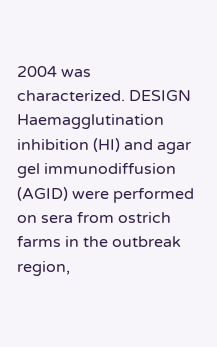2004 was characterized. DESIGN Haemagglutination inhibition (HI) and agar gel immunodiffusion (AGID) were performed on sera from ostrich farms in the outbreak region,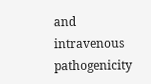and intravenous pathogenicity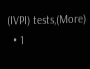(IVPI) tests,(More)
  • 1